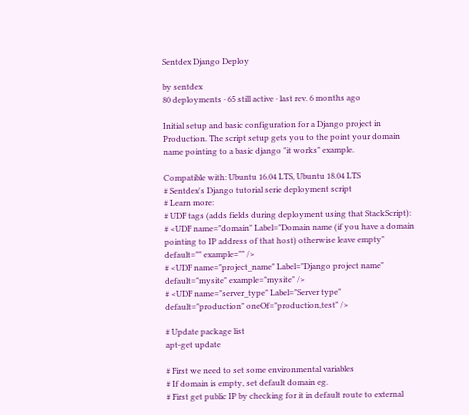Sentdex Django Deploy

by sentdex
80 deployments · 65 still active · last rev. 6 months ago

Initial setup and basic configuration for a Django project in Production. The script setup gets you to the point your domain name pointing to a basic django "it works" example.

Compatible with: Ubuntu 16.04 LTS, Ubuntu 18.04 LTS
# Sentdex's Django tutorial serie deployment script
# Learn more:
# UDF tags (adds fields during deployment using that StackScript):
# <UDF name="domain" Label="Domain name (if you have a domain pointing to IP address of that host) otherwise leave empty" default="" example="" />
# <UDF name="project_name" Label="Django project name" default="mysite" example="mysite" />
# <UDF name="server_type" Label="Server type" default="production" oneOf="production,test" />

# Update package list
apt-get update

# First we need to set some environmental variables
# If domain is empty, set default domain eg.
# First get public IP by checking for it in default route to external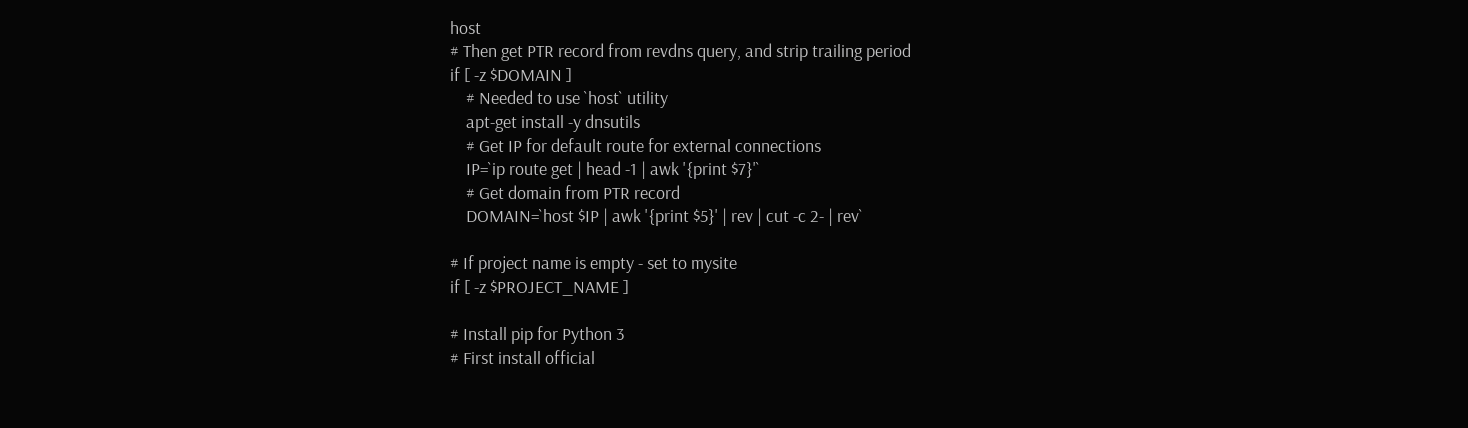host
# Then get PTR record from revdns query, and strip trailing period
if [ -z $DOMAIN ]
    # Needed to use `host` utility
    apt-get install -y dnsutils
    # Get IP for default route for external connections
    IP=`ip route get | head -1 | awk '{print $7}'`
    # Get domain from PTR record
    DOMAIN=`host $IP | awk '{print $5}' | rev | cut -c 2- | rev`

# If project name is empty - set to mysite
if [ -z $PROJECT_NAME ]

# Install pip for Python 3
# First install official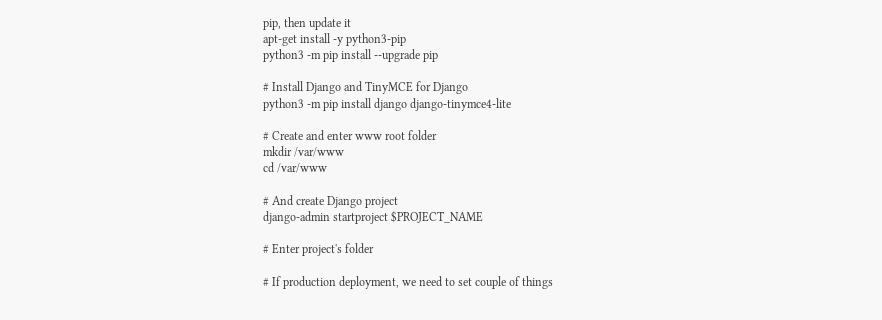pip, then update it
apt-get install -y python3-pip
python3 -m pip install --upgrade pip

# Install Django and TinyMCE for Django
python3 -m pip install django django-tinymce4-lite

# Create and enter www root folder
mkdir /var/www
cd /var/www

# And create Django project
django-admin startproject $PROJECT_NAME

# Enter project's folder

# If production deployment, we need to set couple of things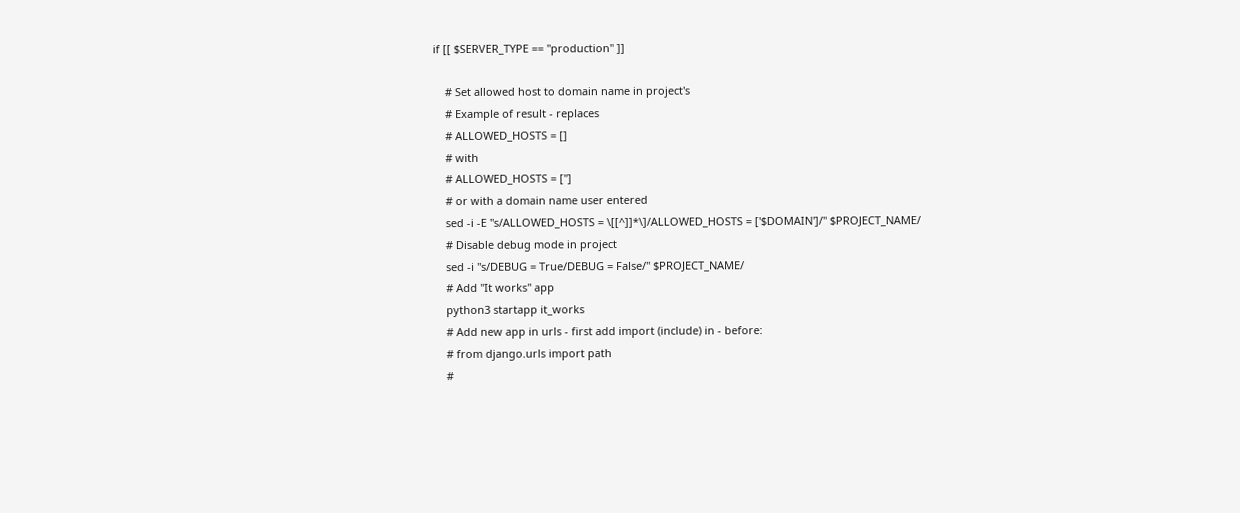if [[ $SERVER_TYPE == "production" ]]

    # Set allowed host to domain name in project's
    # Example of result - replaces
    # ALLOWED_HOSTS = []
    # with
    # ALLOWED_HOSTS = ['']
    # or with a domain name user entered
    sed -i -E "s/ALLOWED_HOSTS = \[[^]]*\]/ALLOWED_HOSTS = ['$DOMAIN']/" $PROJECT_NAME/
    # Disable debug mode in project
    sed -i "s/DEBUG = True/DEBUG = False/" $PROJECT_NAME/
    # Add "It works" app
    python3 startapp it_works
    # Add new app in urls - first add import (include) in - before:
    # from django.urls import path
    #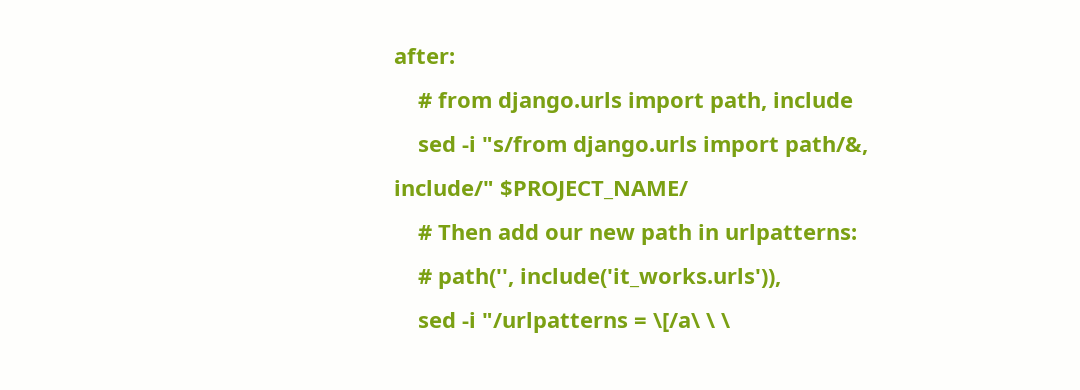after:
    # from django.urls import path, include
    sed -i "s/from django.urls import path/&, include/" $PROJECT_NAME/
    # Then add our new path in urlpatterns:
    # path('', include('it_works.urls')),
    sed -i "/urlpatterns = \[/a\ \ \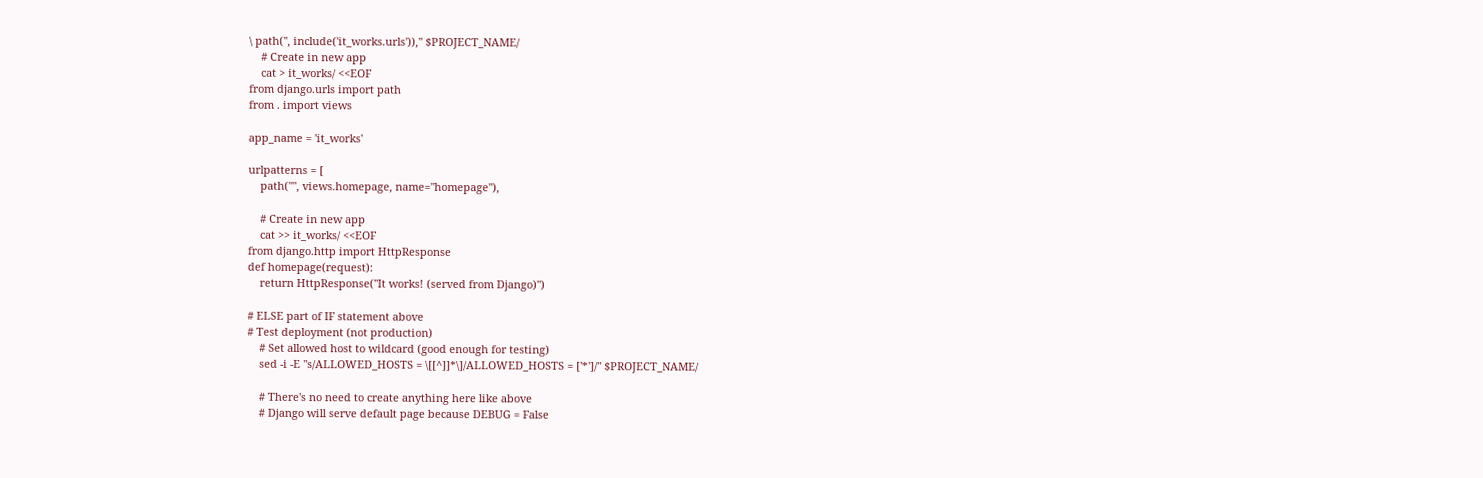\ path('', include('it_works.urls'))," $PROJECT_NAME/
    # Create in new app
    cat > it_works/ <<EOF
from django.urls import path
from . import views

app_name = 'it_works'

urlpatterns = [
    path("", views.homepage, name="homepage"),

    # Create in new app
    cat >> it_works/ <<EOF
from django.http import HttpResponse
def homepage(request):
    return HttpResponse("It works! (served from Django)")

# ELSE part of IF statement above
# Test deployment (not production)
    # Set allowed host to wildcard (good enough for testing)
    sed -i -E "s/ALLOWED_HOSTS = \[[^]]*\]/ALLOWED_HOSTS = ['*']/" $PROJECT_NAME/

    # There's no need to create anything here like above
    # Django will serve default page because DEBUG = False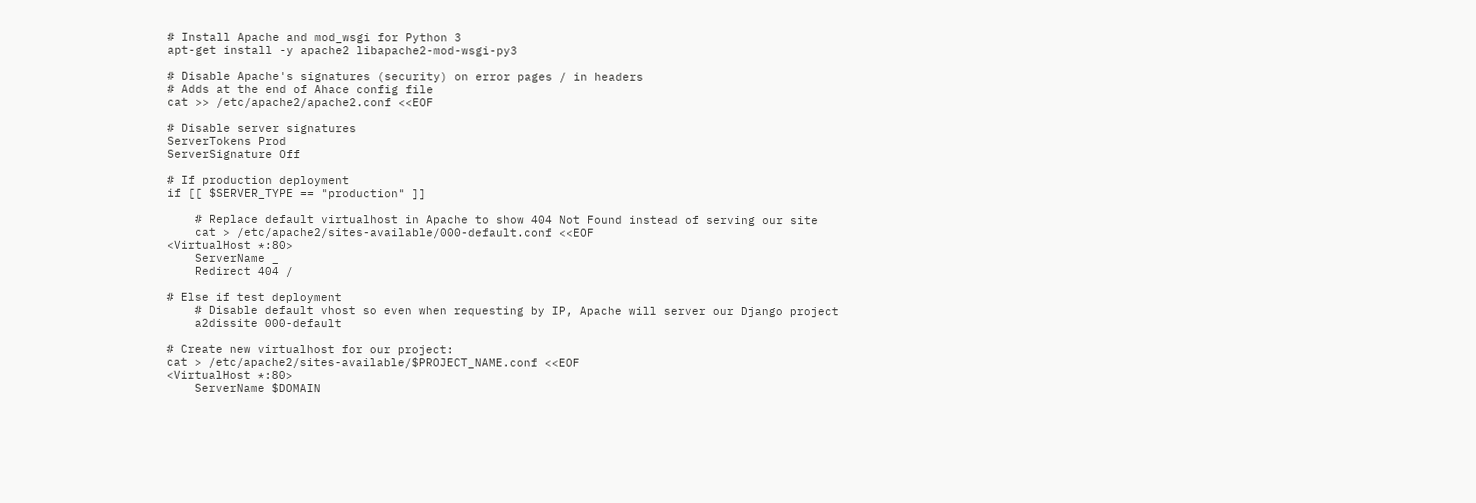# Install Apache and mod_wsgi for Python 3
apt-get install -y apache2 libapache2-mod-wsgi-py3

# Disable Apache's signatures (security) on error pages / in headers
# Adds at the end of Ahace config file
cat >> /etc/apache2/apache2.conf <<EOF

# Disable server signatures
ServerTokens Prod
ServerSignature Off

# If production deployment
if [[ $SERVER_TYPE == "production" ]]

    # Replace default virtualhost in Apache to show 404 Not Found instead of serving our site
    cat > /etc/apache2/sites-available/000-default.conf <<EOF
<VirtualHost *:80>
    ServerName _
    Redirect 404 /

# Else if test deployment
    # Disable default vhost so even when requesting by IP, Apache will server our Django project
    a2dissite 000-default

# Create new virtualhost for our project:
cat > /etc/apache2/sites-available/$PROJECT_NAME.conf <<EOF
<VirtualHost *:80>
    ServerName $DOMAIN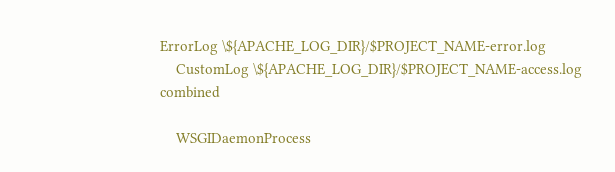ErrorLog \${APACHE_LOG_DIR}/$PROJECT_NAME-error.log
    CustomLog \${APACHE_LOG_DIR}/$PROJECT_NAME-access.log combined

    WSGIDaemonProcess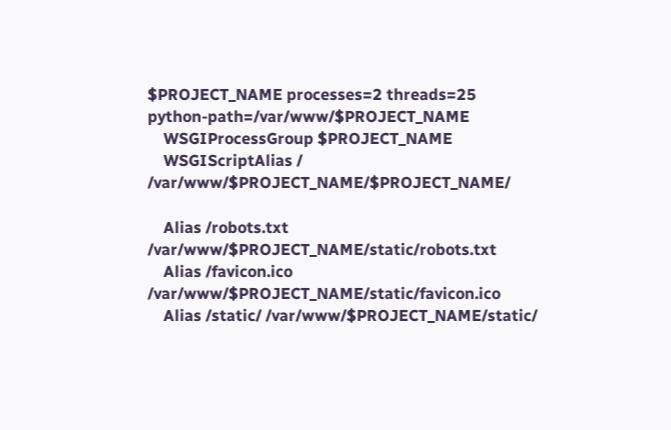$PROJECT_NAME processes=2 threads=25 python-path=/var/www/$PROJECT_NAME
    WSGIProcessGroup $PROJECT_NAME
    WSGIScriptAlias / /var/www/$PROJECT_NAME/$PROJECT_NAME/

    Alias /robots.txt /var/www/$PROJECT_NAME/static/robots.txt
    Alias /favicon.ico /var/www/$PROJECT_NAME/static/favicon.ico
    Alias /static/ /var/www/$PROJECT_NAME/static/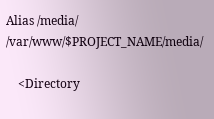Alias /media/ /var/www/$PROJECT_NAME/media/

    <Directory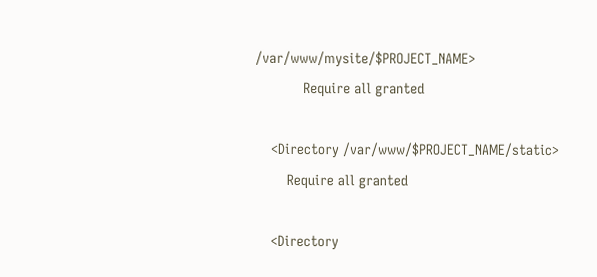/var/www/mysite/$PROJECT_NAME>
            Require all granted

    <Directory /var/www/$PROJECT_NAME/static>
        Require all granted

    <Directory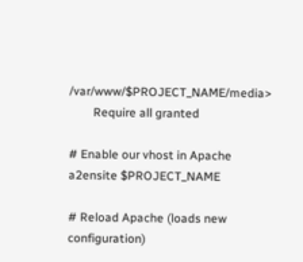/var/www/$PROJECT_NAME/media>
        Require all granted

# Enable our vhost in Apache
a2ensite $PROJECT_NAME

# Reload Apache (loads new configuration)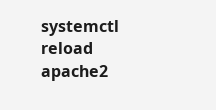systemctl reload apache2